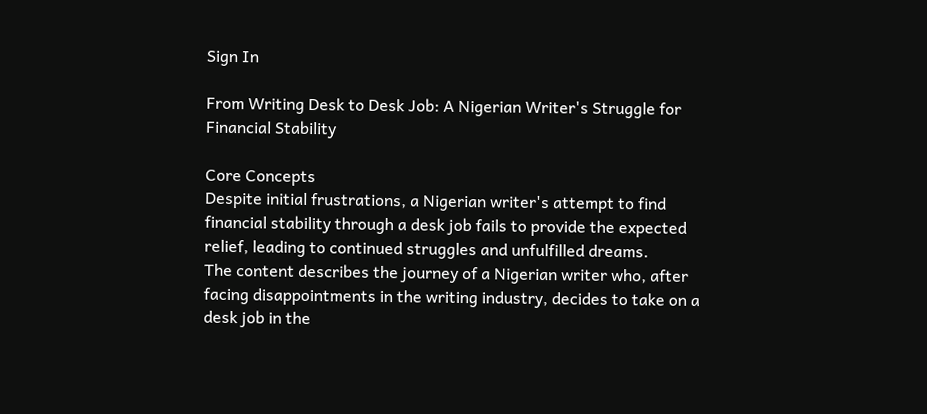Sign In

From Writing Desk to Desk Job: A Nigerian Writer's Struggle for Financial Stability

Core Concepts
Despite initial frustrations, a Nigerian writer's attempt to find financial stability through a desk job fails to provide the expected relief, leading to continued struggles and unfulfilled dreams.
The content describes the journey of a Nigerian writer who, after facing disappointments in the writing industry, decides to take on a desk job in the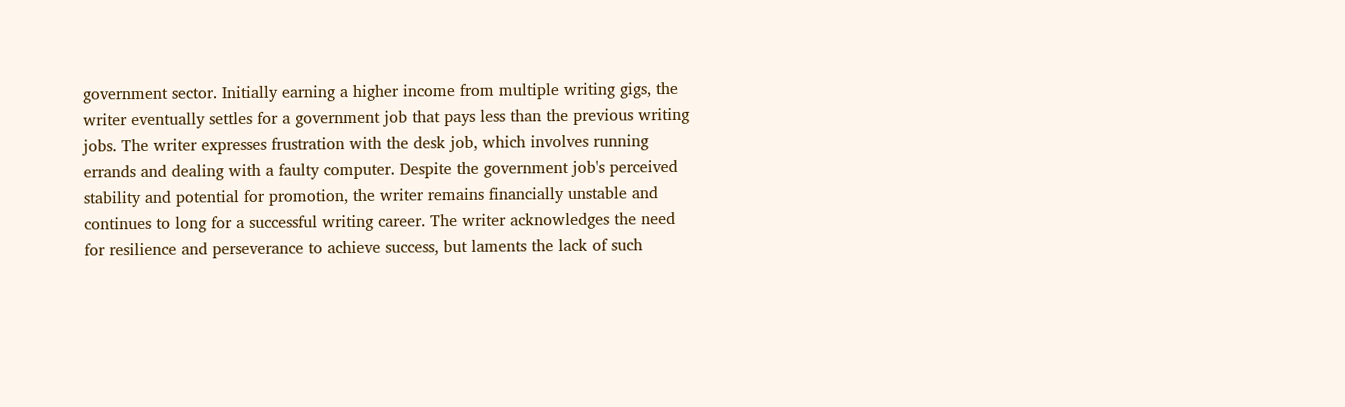government sector. Initially earning a higher income from multiple writing gigs, the writer eventually settles for a government job that pays less than the previous writing jobs. The writer expresses frustration with the desk job, which involves running errands and dealing with a faulty computer. Despite the government job's perceived stability and potential for promotion, the writer remains financially unstable and continues to long for a successful writing career. The writer acknowledges the need for resilience and perseverance to achieve success, but laments the lack of such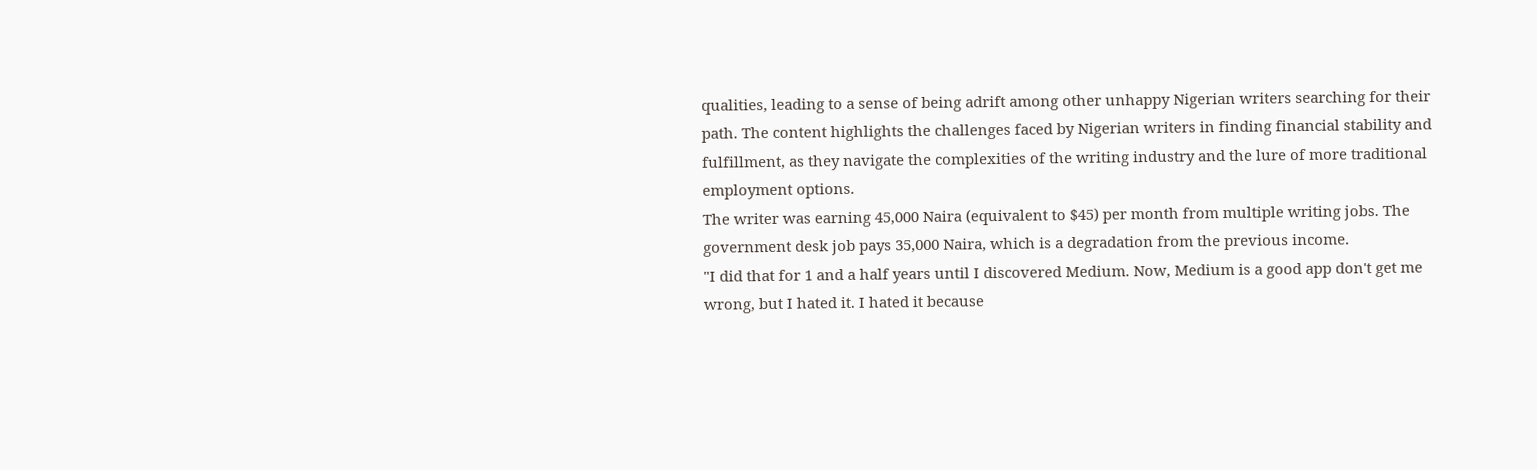qualities, leading to a sense of being adrift among other unhappy Nigerian writers searching for their path. The content highlights the challenges faced by Nigerian writers in finding financial stability and fulfillment, as they navigate the complexities of the writing industry and the lure of more traditional employment options.
The writer was earning 45,000 Naira (equivalent to $45) per month from multiple writing jobs. The government desk job pays 35,000 Naira, which is a degradation from the previous income.
"I did that for 1 and a half years until I discovered Medium. Now, Medium is a good app don't get me wrong, but I hated it. I hated it because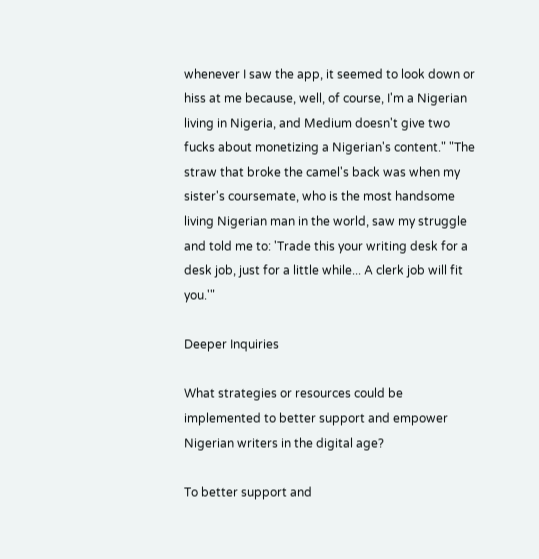whenever I saw the app, it seemed to look down or hiss at me because, well, of course, I'm a Nigerian living in Nigeria, and Medium doesn't give two fucks about monetizing a Nigerian's content." "The straw that broke the camel's back was when my sister's coursemate, who is the most handsome living Nigerian man in the world, saw my struggle and told me to: 'Trade this your writing desk for a desk job, just for a little while... A clerk job will fit you.'"

Deeper Inquiries

What strategies or resources could be implemented to better support and empower Nigerian writers in the digital age?

To better support and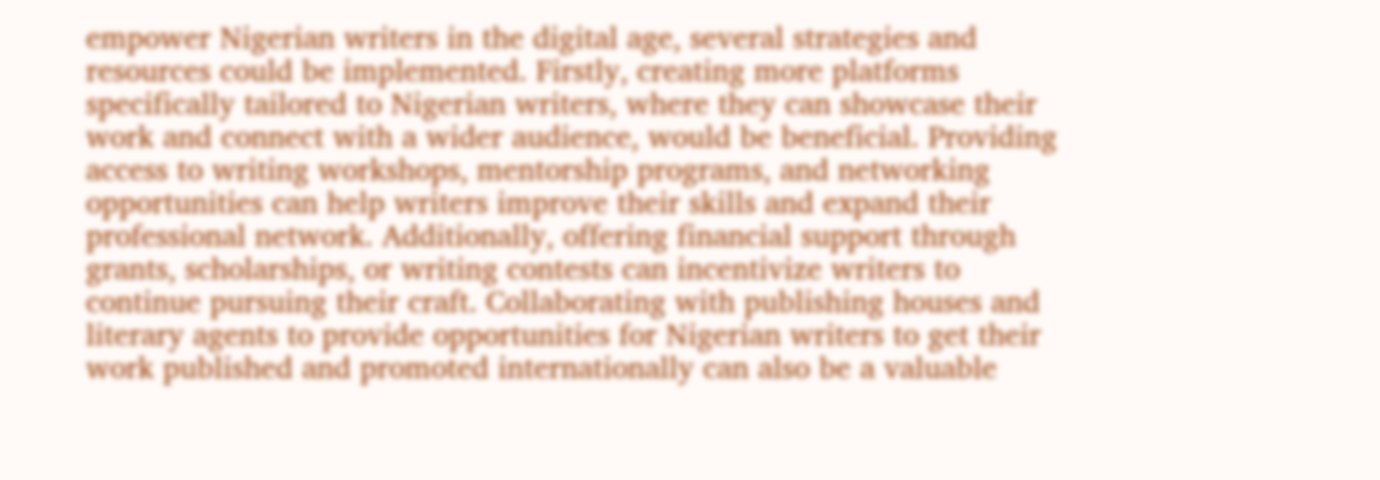empower Nigerian writers in the digital age, several strategies and resources could be implemented. Firstly, creating more platforms specifically tailored to Nigerian writers, where they can showcase their work and connect with a wider audience, would be beneficial. Providing access to writing workshops, mentorship programs, and networking opportunities can help writers improve their skills and expand their professional network. Additionally, offering financial support through grants, scholarships, or writing contests can incentivize writers to continue pursuing their craft. Collaborating with publishing houses and literary agents to provide opportunities for Nigerian writers to get their work published and promoted internationally can also be a valuable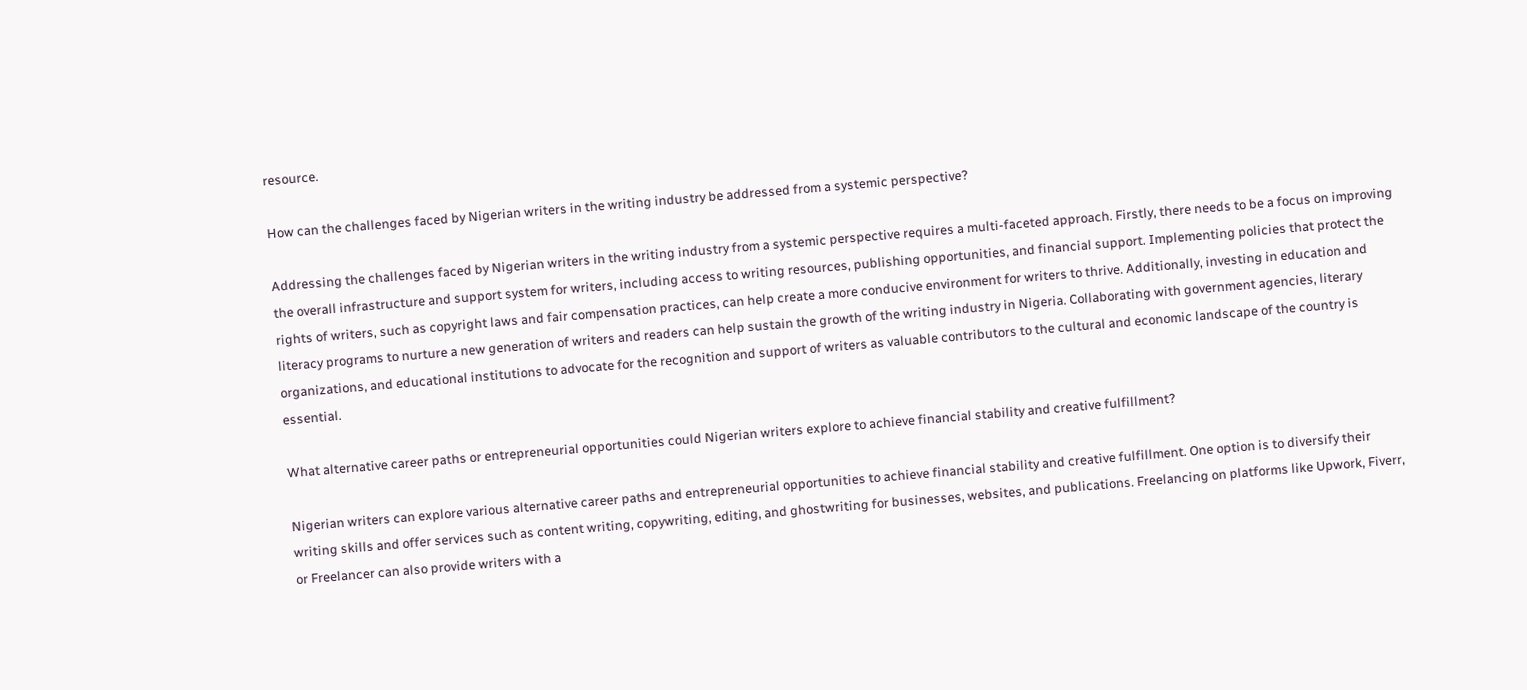resource.

How can the challenges faced by Nigerian writers in the writing industry be addressed from a systemic perspective?

Addressing the challenges faced by Nigerian writers in the writing industry from a systemic perspective requires a multi-faceted approach. Firstly, there needs to be a focus on improving the overall infrastructure and support system for writers, including access to writing resources, publishing opportunities, and financial support. Implementing policies that protect the rights of writers, such as copyright laws and fair compensation practices, can help create a more conducive environment for writers to thrive. Additionally, investing in education and literacy programs to nurture a new generation of writers and readers can help sustain the growth of the writing industry in Nigeria. Collaborating with government agencies, literary organizations, and educational institutions to advocate for the recognition and support of writers as valuable contributors to the cultural and economic landscape of the country is essential.

What alternative career paths or entrepreneurial opportunities could Nigerian writers explore to achieve financial stability and creative fulfillment?

Nigerian writers can explore various alternative career paths and entrepreneurial opportunities to achieve financial stability and creative fulfillment. One option is to diversify their writing skills and offer services such as content writing, copywriting, editing, and ghostwriting for businesses, websites, and publications. Freelancing on platforms like Upwork, Fiverr, or Freelancer can also provide writers with a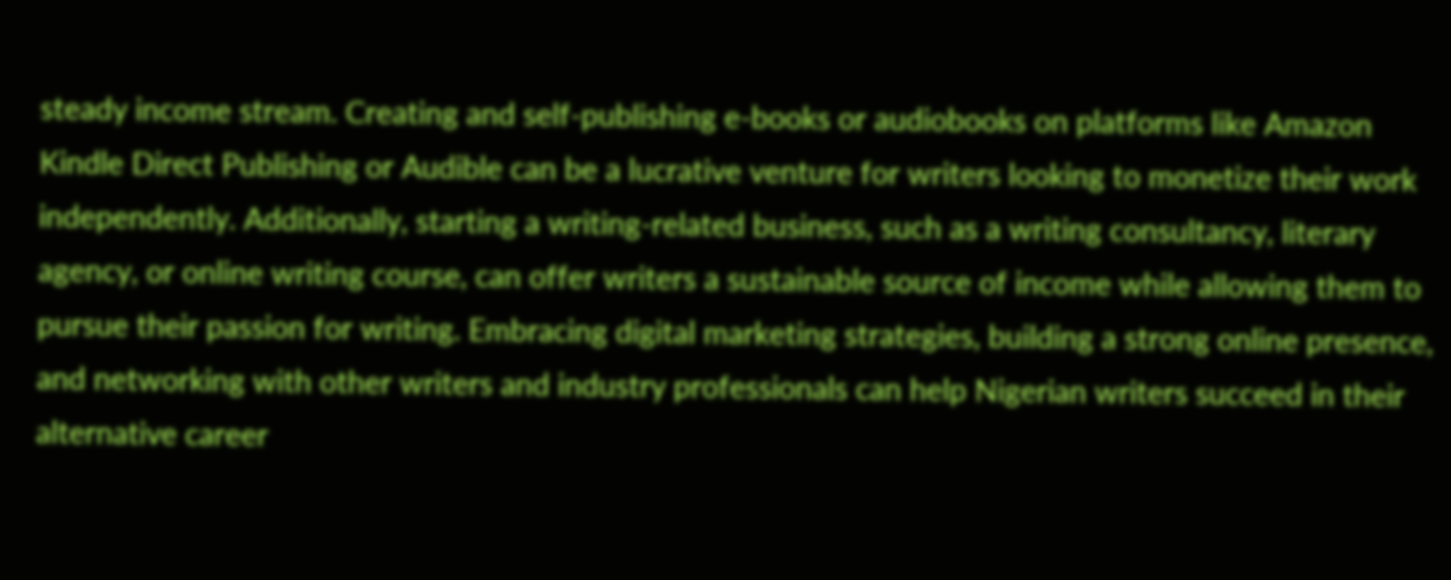steady income stream. Creating and self-publishing e-books or audiobooks on platforms like Amazon Kindle Direct Publishing or Audible can be a lucrative venture for writers looking to monetize their work independently. Additionally, starting a writing-related business, such as a writing consultancy, literary agency, or online writing course, can offer writers a sustainable source of income while allowing them to pursue their passion for writing. Embracing digital marketing strategies, building a strong online presence, and networking with other writers and industry professionals can help Nigerian writers succeed in their alternative career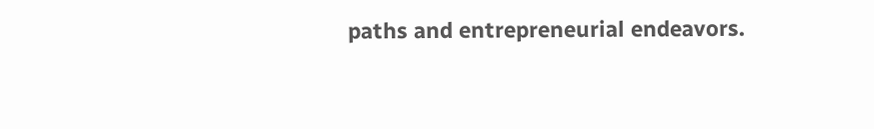paths and entrepreneurial endeavors.